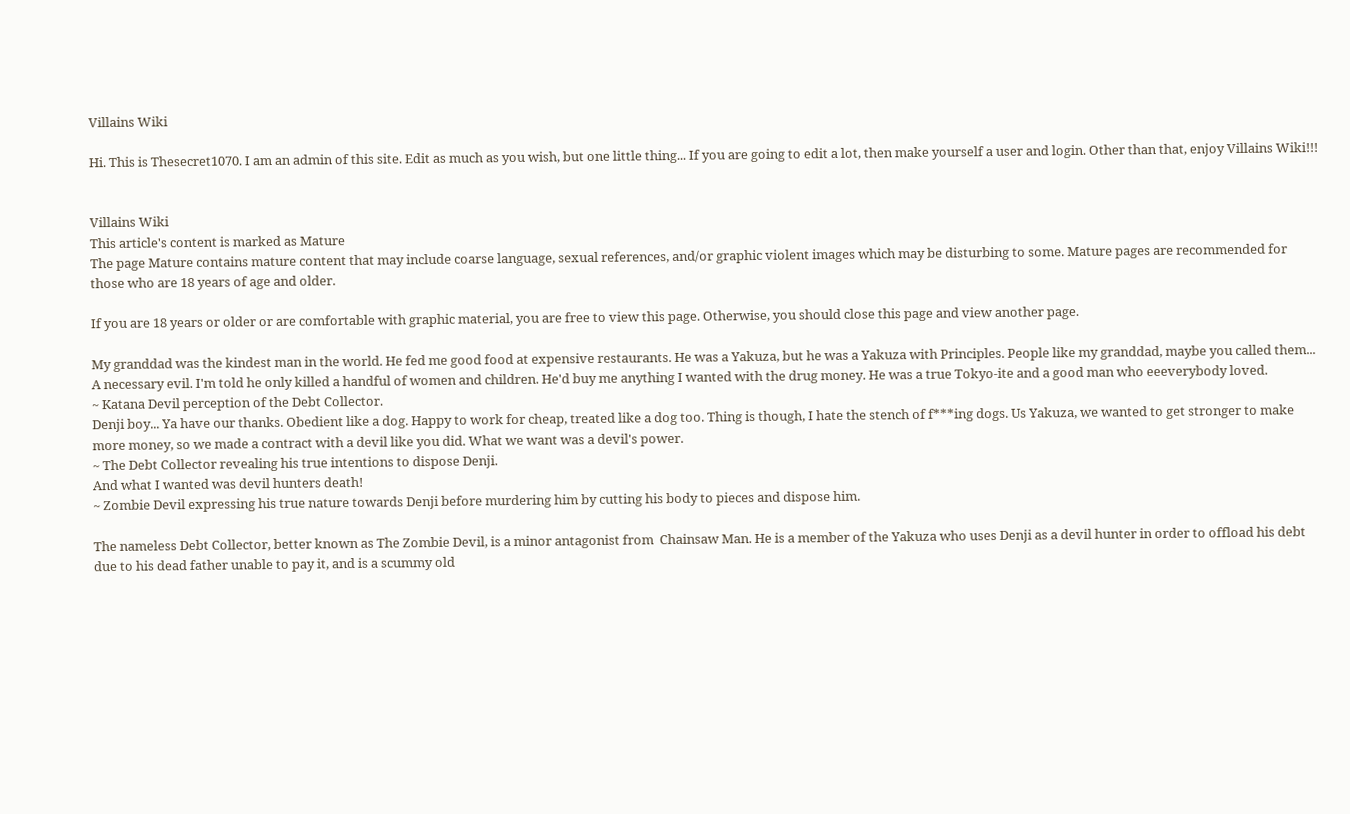Villains Wiki

Hi. This is Thesecret1070. I am an admin of this site. Edit as much as you wish, but one little thing... If you are going to edit a lot, then make yourself a user and login. Other than that, enjoy Villains Wiki!!!


Villains Wiki
This article's content is marked as Mature
The page Mature contains mature content that may include coarse language, sexual references, and/or graphic violent images which may be disturbing to some. Mature pages are recommended for those who are 18 years of age and older.

If you are 18 years or older or are comfortable with graphic material, you are free to view this page. Otherwise, you should close this page and view another page.

My granddad was the kindest man in the world. He fed me good food at expensive restaurants. He was a Yakuza, but he was a Yakuza with Principles. People like my granddad, maybe you called them... A necessary evil. I'm told he only killed a handful of women and children. He'd buy me anything I wanted with the drug money. He was a true Tokyo-ite and a good man who eeeverybody loved.
~ Katana Devil perception of the Debt Collector.
Denji boy... Ya have our thanks. Obedient like a dog. Happy to work for cheap, treated like a dog too. Thing is though, I hate the stench of f***ing dogs. Us Yakuza, we wanted to get stronger to make more money, so we made a contract with a devil like you did. What we want was a devil's power.
~ The Debt Collector revealing his true intentions to dispose Denji.
And what I wanted was devil hunters death!
~ Zombie Devil expressing his true nature towards Denji before murdering him by cutting his body to pieces and dispose him.

The nameless Debt Collector, better known as The Zombie Devil, is a minor antagonist from  Chainsaw Man. He is a member of the Yakuza who uses Denji as a devil hunter in order to offload his debt due to his dead father unable to pay it, and is a scummy old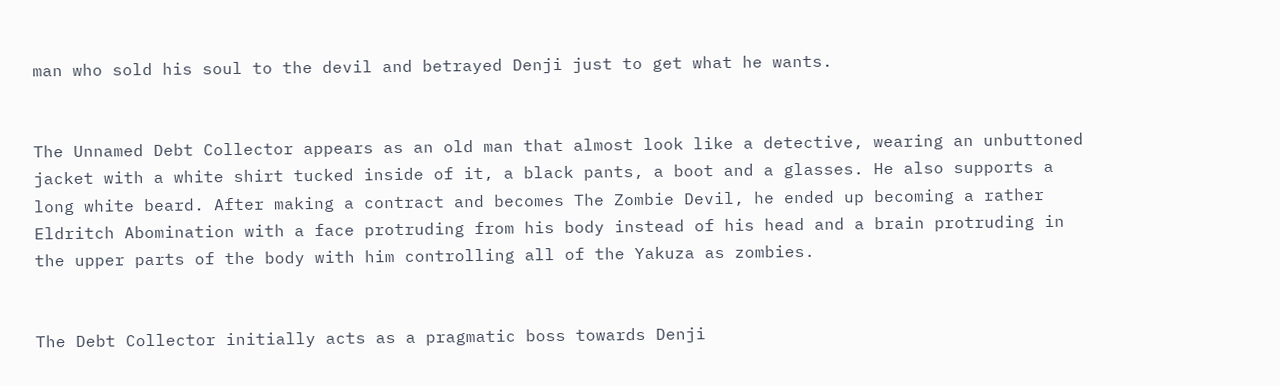man who sold his soul to the devil and betrayed Denji just to get what he wants.


The Unnamed Debt Collector appears as an old man that almost look like a detective, wearing an unbuttoned jacket with a white shirt tucked inside of it, a black pants, a boot and a glasses. He also supports a long white beard. After making a contract and becomes The Zombie Devil, he ended up becoming a rather Eldritch Abomination with a face protruding from his body instead of his head and a brain protruding in the upper parts of the body with him controlling all of the Yakuza as zombies.


The Debt Collector initially acts as a pragmatic boss towards Denji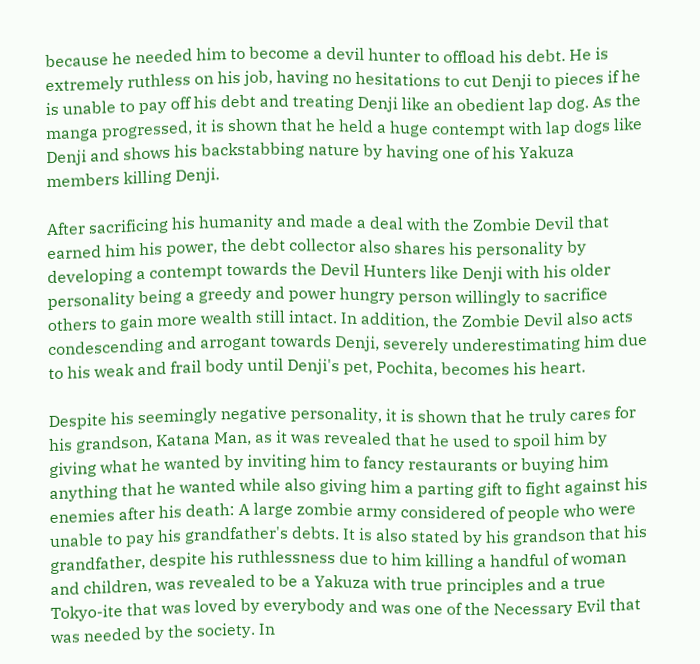because he needed him to become a devil hunter to offload his debt. He is extremely ruthless on his job, having no hesitations to cut Denji to pieces if he is unable to pay off his debt and treating Denji like an obedient lap dog. As the manga progressed, it is shown that he held a huge contempt with lap dogs like Denji and shows his backstabbing nature by having one of his Yakuza members killing Denji.

After sacrificing his humanity and made a deal with the Zombie Devil that earned him his power, the debt collector also shares his personality by developing a contempt towards the Devil Hunters like Denji with his older personality being a greedy and power hungry person willingly to sacrifice others to gain more wealth still intact. In addition, the Zombie Devil also acts condescending and arrogant towards Denji, severely underestimating him due to his weak and frail body until Denji's pet, Pochita, becomes his heart.

Despite his seemingly negative personality, it is shown that he truly cares for his grandson, Katana Man, as it was revealed that he used to spoil him by giving what he wanted by inviting him to fancy restaurants or buying him anything that he wanted while also giving him a parting gift to fight against his enemies after his death: A large zombie army considered of people who were unable to pay his grandfather's debts. It is also stated by his grandson that his grandfather, despite his ruthlessness due to him killing a handful of woman and children, was revealed to be a Yakuza with true principles and a true Tokyo-ite that was loved by everybody and was one of the Necessary Evil that was needed by the society. In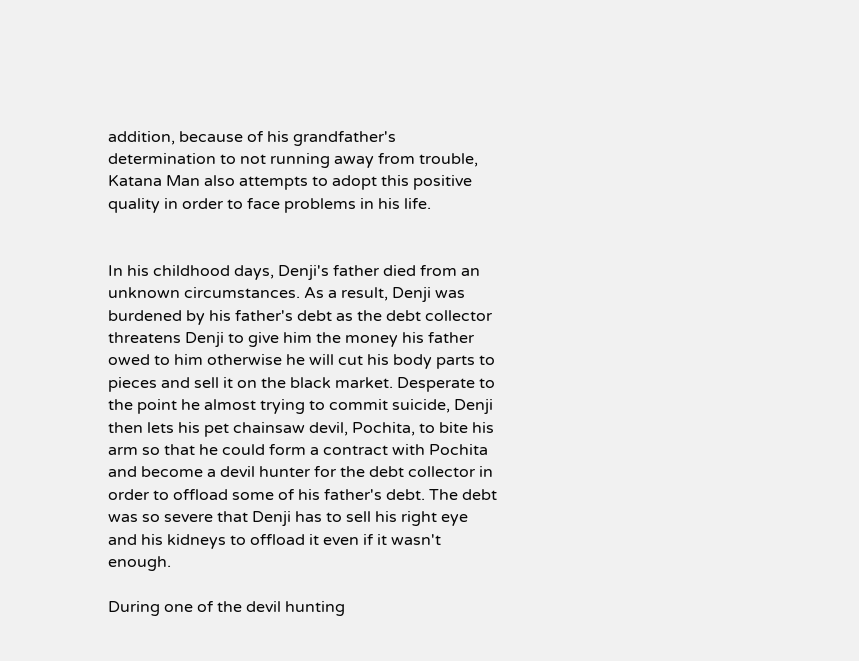addition, because of his grandfather's determination to not running away from trouble, Katana Man also attempts to adopt this positive quality in order to face problems in his life.


In his childhood days, Denji's father died from an unknown circumstances. As a result, Denji was burdened by his father's debt as the debt collector threatens Denji to give him the money his father owed to him otherwise he will cut his body parts to pieces and sell it on the black market. Desperate to the point he almost trying to commit suicide, Denji then lets his pet chainsaw devil, Pochita, to bite his arm so that he could form a contract with Pochita and become a devil hunter for the debt collector in order to offload some of his father's debt. The debt was so severe that Denji has to sell his right eye and his kidneys to offload it even if it wasn't enough.

During one of the devil hunting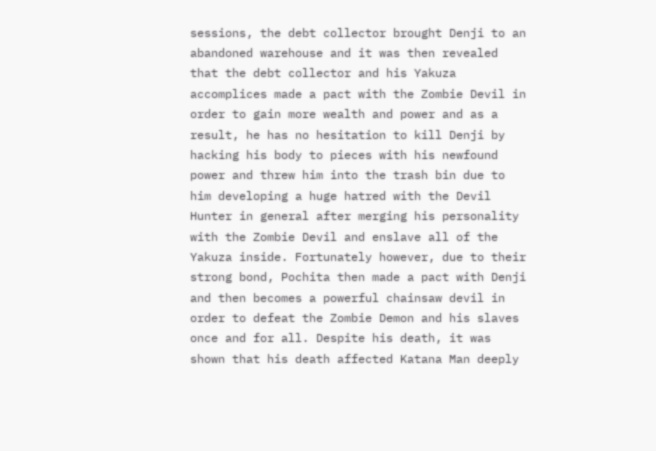sessions, the debt collector brought Denji to an abandoned warehouse and it was then revealed that the debt collector and his Yakuza accomplices made a pact with the Zombie Devil in order to gain more wealth and power and as a result, he has no hesitation to kill Denji by hacking his body to pieces with his newfound power and threw him into the trash bin due to him developing a huge hatred with the Devil Hunter in general after merging his personality with the Zombie Devil and enslave all of the Yakuza inside. Fortunately however, due to their strong bond, Pochita then made a pact with Denji and then becomes a powerful chainsaw devil in order to defeat the Zombie Demon and his slaves once and for all. Despite his death, it was shown that his death affected Katana Man deeply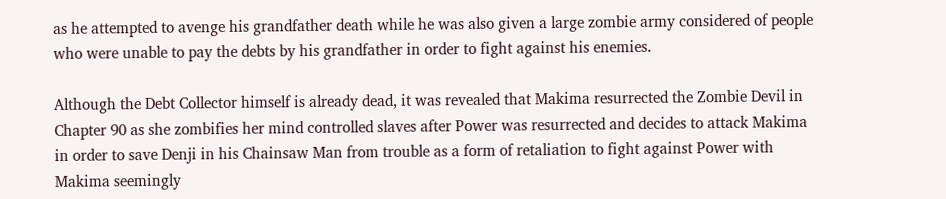as he attempted to avenge his grandfather death while he was also given a large zombie army considered of people who were unable to pay the debts by his grandfather in order to fight against his enemies.

Although the Debt Collector himself is already dead, it was revealed that Makima resurrected the Zombie Devil in Chapter 90 as she zombifies her mind controlled slaves after Power was resurrected and decides to attack Makima in order to save Denji in his Chainsaw Man from trouble as a form of retaliation to fight against Power with Makima seemingly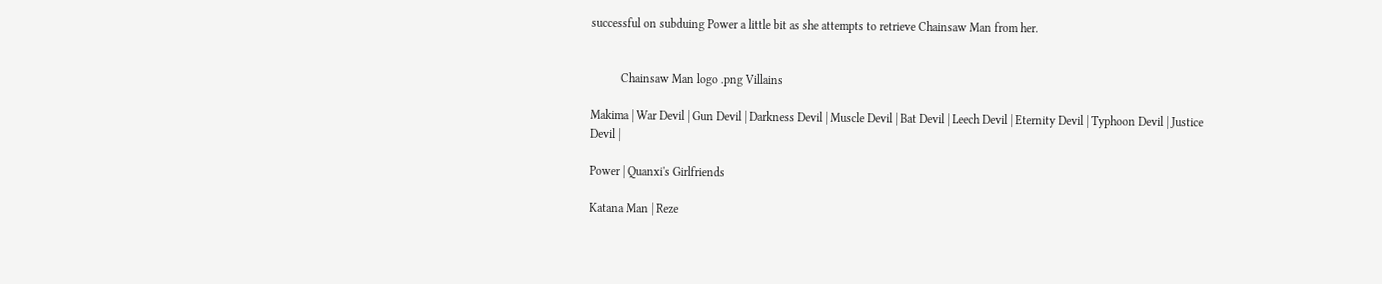successful on subduing Power a little bit as she attempts to retrieve Chainsaw Man from her.


          Chainsaw Man logo .png Villains

Makima | War Devil | Gun Devil | Darkness Devil | Muscle Devil | Bat Devil | Leech Devil | Eternity Devil | Typhoon Devil | Justice Devil |

Power | Quanxi's Girlfriends

Katana Man | Reze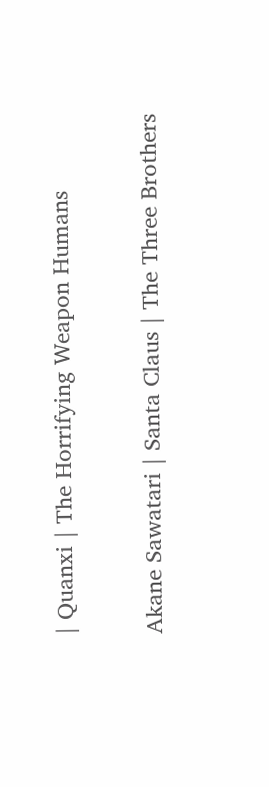| Quanxi | The Horrifying Weapon Humans

Akane Sawatari | Santa Claus | The Three Brothers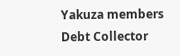Yakuza members
Debt Collector